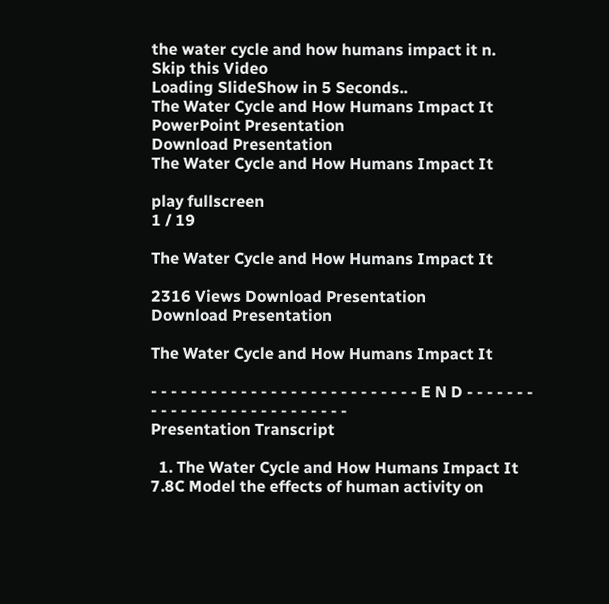the water cycle and how humans impact it n.
Skip this Video
Loading SlideShow in 5 Seconds..
The Water Cycle and How Humans Impact It PowerPoint Presentation
Download Presentation
The Water Cycle and How Humans Impact It

play fullscreen
1 / 19

The Water Cycle and How Humans Impact It

2316 Views Download Presentation
Download Presentation

The Water Cycle and How Humans Impact It

- - - - - - - - - - - - - - - - - - - - - - - - - - - E N D - - - - - - - - - - - - - - - - - - - - - - - - - - -
Presentation Transcript

  1. The Water Cycle and How Humans Impact It 7.8C Model the effects of human activity on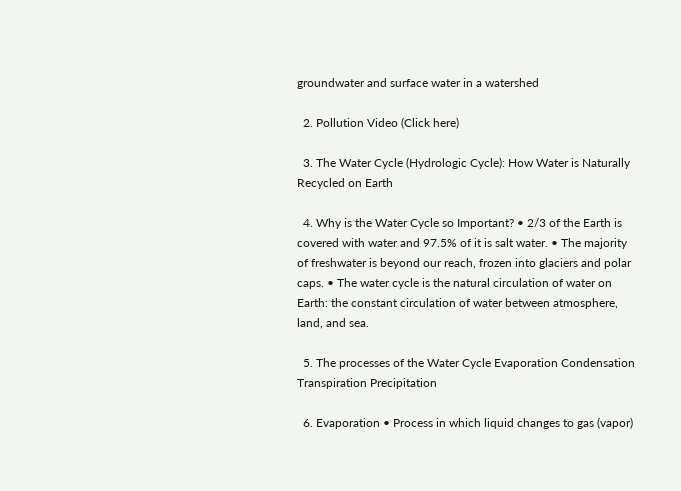groundwater and surface water in a watershed

  2. Pollution Video (Click here)

  3. The Water Cycle (Hydrologic Cycle): How Water is Naturally Recycled on Earth

  4. Why is the Water Cycle so Important? • 2/3 of the Earth is covered with water and 97.5% of it is salt water. • The majority of freshwater is beyond our reach, frozen into glaciers and polar caps. • The water cycle is the natural circulation of water on Earth: the constant circulation of water between atmosphere, land, and sea.

  5. The processes of the Water Cycle Evaporation Condensation Transpiration Precipitation

  6. Evaporation • Process in which liquid changes to gas (vapor)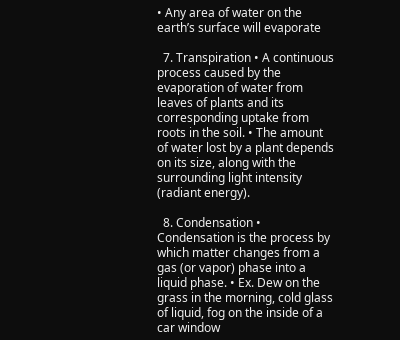• Any area of water on the earth’s surface will evaporate

  7. Transpiration • A continuous process caused by the evaporation of water from leaves of plants and its corresponding uptake from roots in the soil. • The amount of water lost by a plant depends on its size, along with the surrounding light intensity (radiant energy).

  8. Condensation • Condensation is the process by which matter changes from a gas (or vapor) phase into a liquid phase. • Ex. Dew on the grass in the morning, cold glass of liquid, fog on the inside of a car window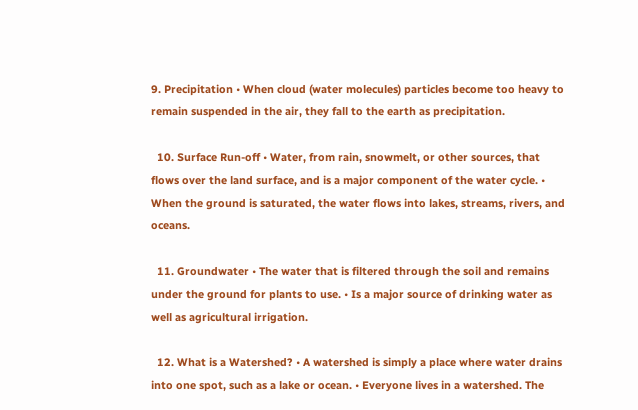9. Precipitation • When cloud (water molecules) particles become too heavy to remain suspended in the air, they fall to the earth as precipitation.

  10. Surface Run-off • Water, from rain, snowmelt, or other sources, that flows over the land surface, and is a major component of the water cycle. • When the ground is saturated, the water flows into lakes, streams, rivers, and oceans.

  11. Groundwater • The water that is filtered through the soil and remains under the ground for plants to use. • Is a major source of drinking water as well as agricultural irrigation.

  12. What is a Watershed? • A watershed is simply a place where water drains into one spot, such as a lake or ocean. • Everyone lives in a watershed. The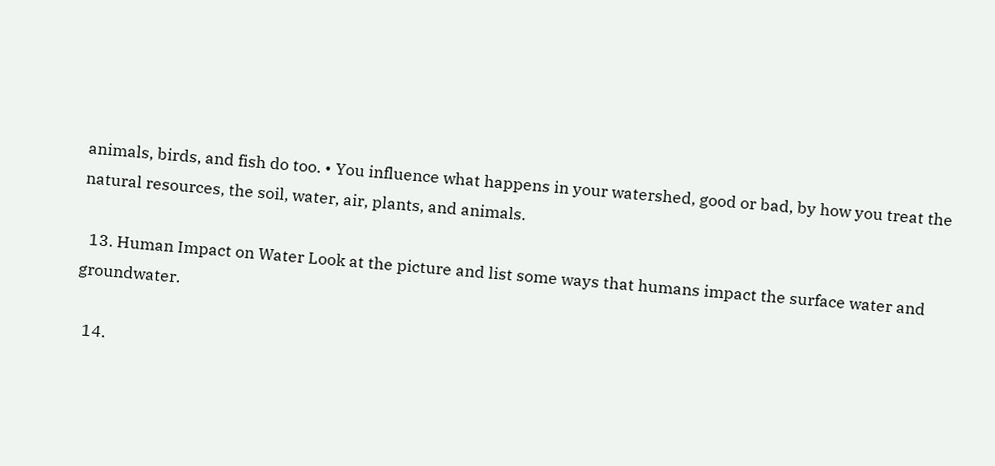animals, birds, and fish do too. • You influence what happens in your watershed, good or bad, by how you treat the natural resources, the soil, water, air, plants, and animals.

  13. Human Impact on Water Look at the picture and list some ways that humans impact the surface water and groundwater.

  14.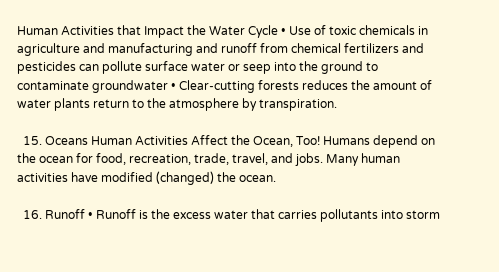Human Activities that Impact the Water Cycle • Use of toxic chemicals in agriculture and manufacturing and runoff from chemical fertilizers and pesticides can pollute surface water or seep into the ground to contaminate groundwater • Clear-cutting forests reduces the amount of water plants return to the atmosphere by transpiration.

  15. Oceans Human Activities Affect the Ocean, Too! Humans depend on the ocean for food, recreation, trade, travel, and jobs. Many human activities have modified (changed) the ocean.

  16. Runoff • Runoff is the excess water that carries pollutants into storm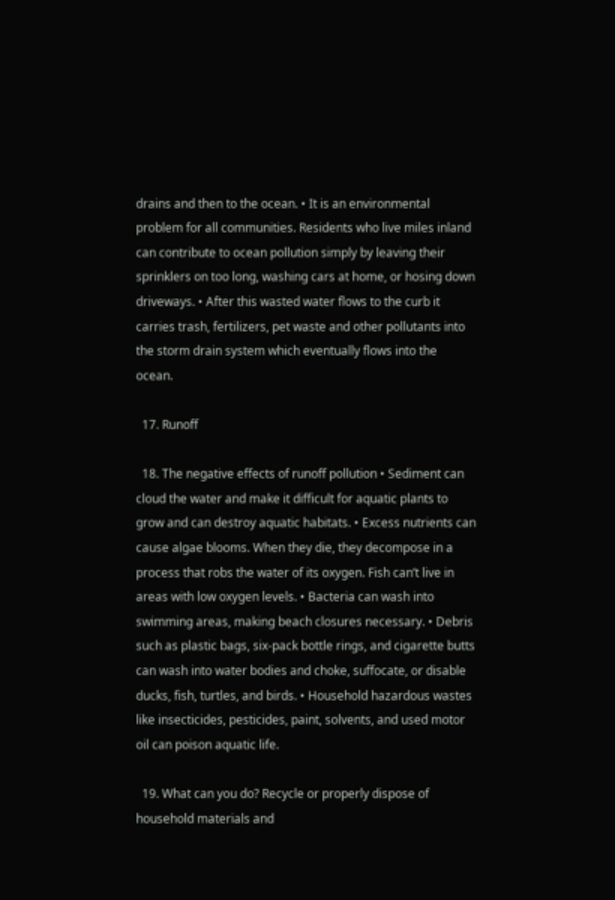drains and then to the ocean. • It is an environmental problem for all communities. Residents who live miles inland can contribute to ocean pollution simply by leaving their sprinklers on too long, washing cars at home, or hosing down driveways. • After this wasted water flows to the curb it carries trash, fertilizers, pet waste and other pollutants into the storm drain system which eventually flows into the ocean.

  17. Runoff

  18. The negative effects of runoff pollution • Sediment can cloud the water and make it difficult for aquatic plants to grow and can destroy aquatic habitats. • Excess nutrients can cause algae blooms. When they die, they decompose in a process that robs the water of its oxygen. Fish can’t live in areas with low oxygen levels. • Bacteria can wash into swimming areas, making beach closures necessary. • Debris such as plastic bags, six-pack bottle rings, and cigarette butts can wash into water bodies and choke, suffocate, or disable ducks, fish, turtles, and birds. • Household hazardous wastes like insecticides, pesticides, paint, solvents, and used motor oil can poison aquatic life.

  19. What can you do? Recycle or properly dispose of household materials and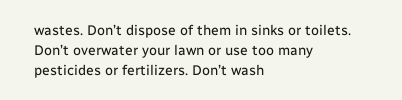wastes. Don’t dispose of them in sinks or toilets. Don’t overwater your lawn or use too many pesticides or fertilizers. Don’t wash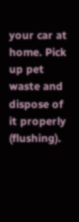your car at home. Pick up pet waste and dispose of it properly (flushing).